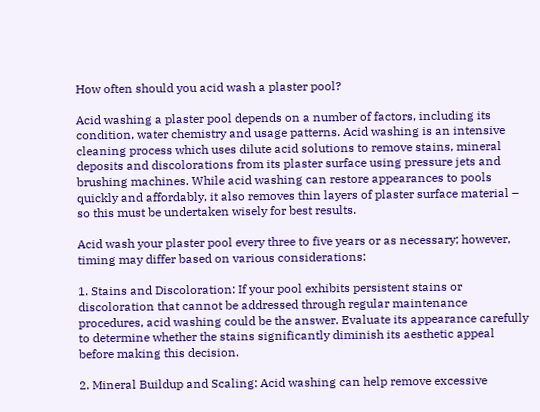How often should you acid wash a plaster pool?

Acid washing a plaster pool depends on a number of factors, including its condition, water chemistry and usage patterns. Acid washing is an intensive cleaning process which uses dilute acid solutions to remove stains, mineral deposits and discolorations from its plaster surface using pressure jets and brushing machines. While acid washing can restore appearances to pools quickly and affordably, it also removes thin layers of plaster surface material – so this must be undertaken wisely for best results.

Acid wash your plaster pool every three to five years or as necessary; however, timing may differ based on various considerations:

1. Stains and Discoloration: If your pool exhibits persistent stains or discoloration that cannot be addressed through regular maintenance procedures, acid washing could be the answer. Evaluate its appearance carefully to determine whether the stains significantly diminish its aesthetic appeal before making this decision.

2. Mineral Buildup and Scaling: Acid washing can help remove excessive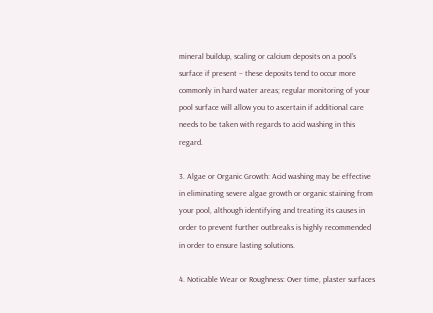mineral buildup, scaling or calcium deposits on a pool’s surface if present – these deposits tend to occur more commonly in hard water areas; regular monitoring of your pool surface will allow you to ascertain if additional care needs to be taken with regards to acid washing in this regard.

3. Algae or Organic Growth: Acid washing may be effective in eliminating severe algae growth or organic staining from your pool, although identifying and treating its causes in order to prevent further outbreaks is highly recommended in order to ensure lasting solutions.

4. Noticable Wear or Roughness: Over time, plaster surfaces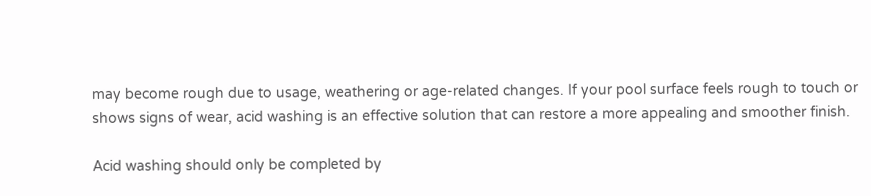may become rough due to usage, weathering or age-related changes. If your pool surface feels rough to touch or shows signs of wear, acid washing is an effective solution that can restore a more appealing and smoother finish.

Acid washing should only be completed by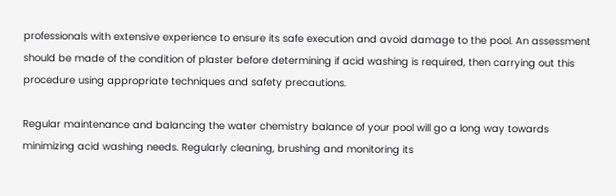professionals with extensive experience to ensure its safe execution and avoid damage to the pool. An assessment should be made of the condition of plaster before determining if acid washing is required, then carrying out this procedure using appropriate techniques and safety precautions.

Regular maintenance and balancing the water chemistry balance of your pool will go a long way towards minimizing acid washing needs. Regularly cleaning, brushing and monitoring its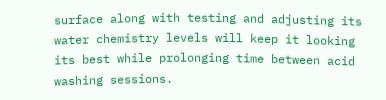surface along with testing and adjusting its water chemistry levels will keep it looking its best while prolonging time between acid washing sessions.